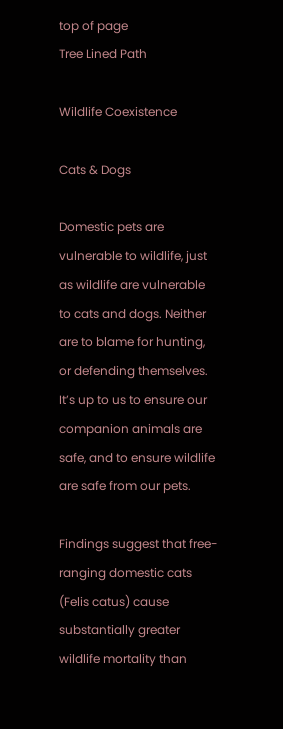top of page
Tree Lined Path

Wildlife Coexistence

Cats & Dogs

Domestic pets are vulnerable to wildlife, just as wildlife are vulnerable to cats and dogs. Neither are to blame for hunting, or defending themselves. It’s up to us to ensure our companion animals are safe, and to ensure wildlife are safe from our pets.

Findings suggest that free-ranging domestic cats (Felis catus) cause substantially greater wildlife mortality than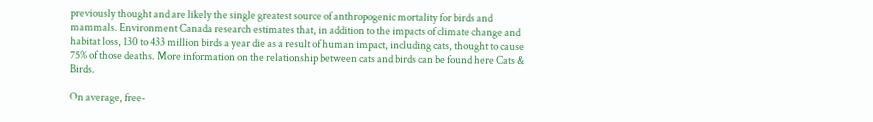previously thought and are likely the single greatest source of anthropogenic mortality for birds and mammals. Environment Canada research estimates that, in addition to the impacts of climate change and habitat loss, 130 to 433 million birds a year die as a result of human impact, including cats, thought to cause 75% of those deaths. More information on the relationship between cats and birds can be found here Cats & Birds.

On average, free-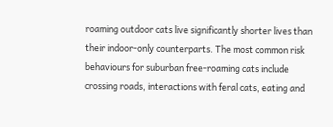roaming outdoor cats live significantly shorter lives than their indoor-only counterparts. The most common risk behaviours for suburban free-roaming cats include crossing roads, interactions with feral cats, eating and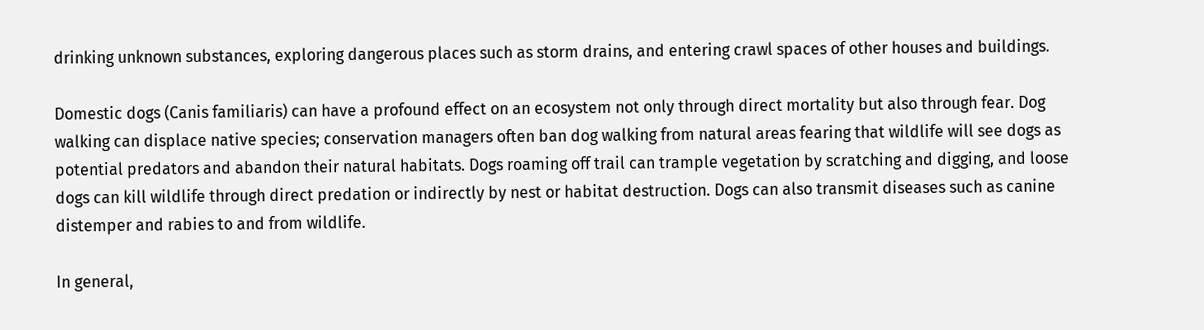drinking unknown substances, exploring dangerous places such as storm drains, and entering crawl spaces of other houses and buildings.

Domestic dogs (Canis familiaris) can have a profound effect on an ecosystem not only through direct mortality but also through fear. Dog walking can displace native species; conservation managers often ban dog walking from natural areas fearing that wildlife will see dogs as potential predators and abandon their natural habitats. Dogs roaming off trail can trample vegetation by scratching and digging, and loose dogs can kill wildlife through direct predation or indirectly by nest or habitat destruction. Dogs can also transmit diseases such as canine distemper and rabies to and from wildlife.

In general,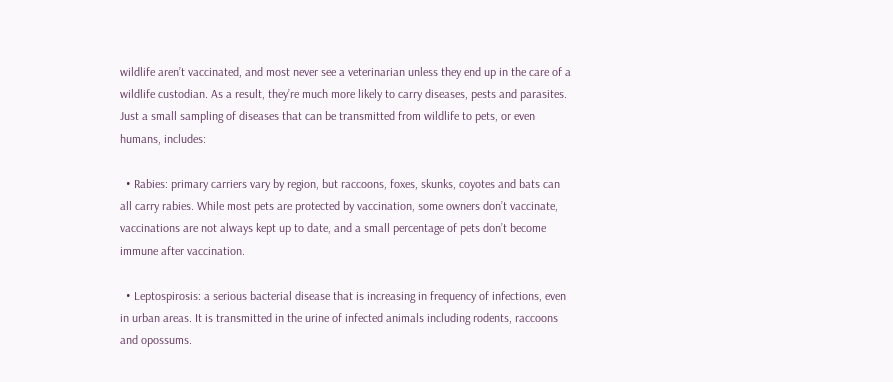wildlife aren’t vaccinated, and most never see a veterinarian unless they end up in the care of a wildlife custodian. As a result, they’re much more likely to carry diseases, pests and parasites. Just a small sampling of diseases that can be transmitted from wildlife to pets, or even humans, includes:

  • Rabies: primary carriers vary by region, but raccoons, foxes, skunks, coyotes and bats can all carry rabies. While most pets are protected by vaccination, some owners don’t vaccinate, vaccinations are not always kept up to date, and a small percentage of pets don’t become immune after vaccination.

  • Leptospirosis: a serious bacterial disease that is increasing in frequency of infections, even in urban areas. It is transmitted in the urine of infected animals including rodents, raccoons and opossums.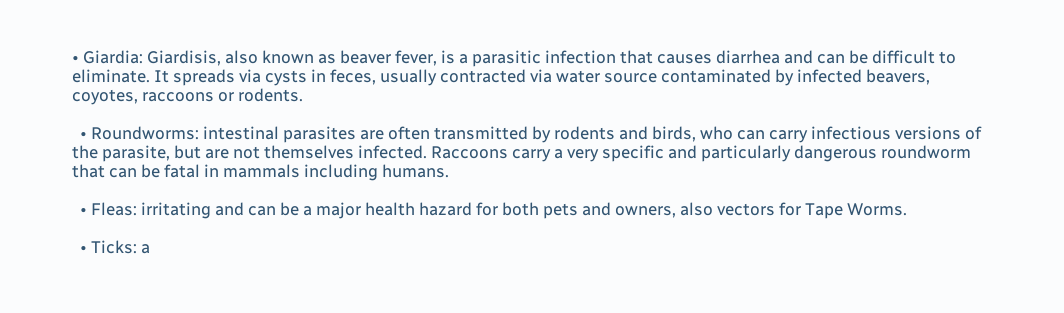• Giardia: Giardisis, also known as beaver fever, is a parasitic infection that causes diarrhea and can be difficult to eliminate. It spreads via cysts in feces, usually contracted via water source contaminated by infected beavers, coyotes, raccoons or rodents.

  • Roundworms: intestinal parasites are often transmitted by rodents and birds, who can carry infectious versions of the parasite, but are not themselves infected. Raccoons carry a very specific and particularly dangerous roundworm that can be fatal in mammals including humans.

  • Fleas: irritating and can be a major health hazard for both pets and owners, also vectors for Tape Worms.

  • Ticks: a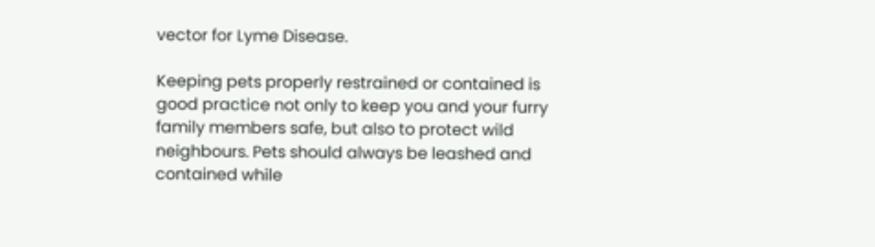vector for Lyme Disease.

Keeping pets properly restrained or contained is good practice not only to keep you and your furry family members safe, but also to protect wild neighbours. Pets should always be leashed and contained while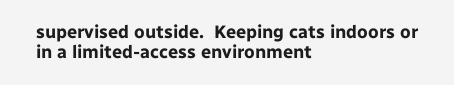supervised outside.  Keeping cats indoors or in a limited-access environment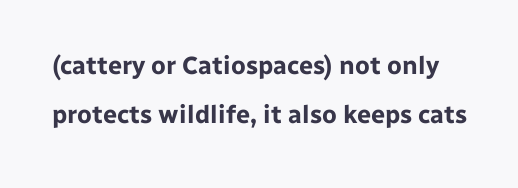(cattery or Catiospaces) not only protects wildlife, it also keeps cats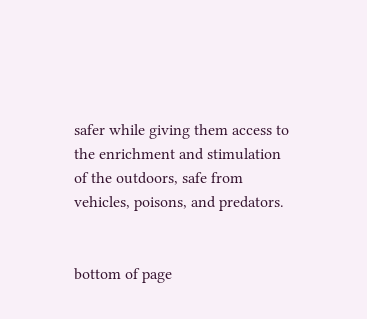safer while giving them access to the enrichment and stimulation of the outdoors, safe from vehicles, poisons, and predators.


bottom of page